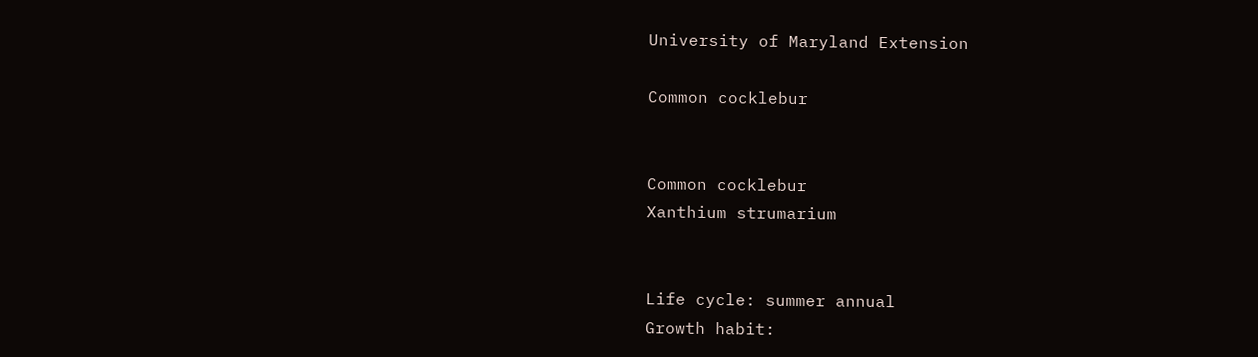University of Maryland Extension

Common cocklebur


Common cocklebur
Xanthium strumarium


Life cycle: summer annual
Growth habit: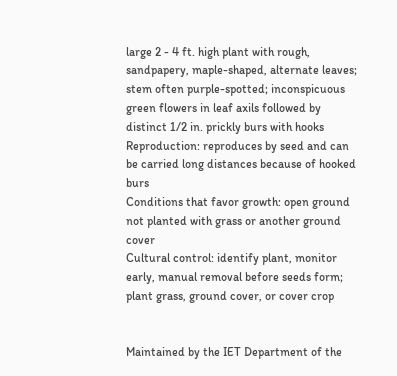large 2 - 4 ft. high plant with rough, sandpapery, maple-shaped, alternate leaves; stem often purple-spotted; inconspicuous green flowers in leaf axils followed by distinct 1/2 in. prickly burs with hooks
Reproduction: reproduces by seed and can be carried long distances because of hooked burs
Conditions that favor growth: open ground not planted with grass or another ground cover
Cultural control: identify plant, monitor early, manual removal before seeds form; plant grass, ground cover, or cover crop


Maintained by the IET Department of the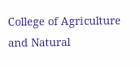College of Agriculture and Natural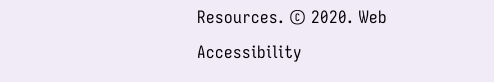Resources. © 2020. Web Accessibility